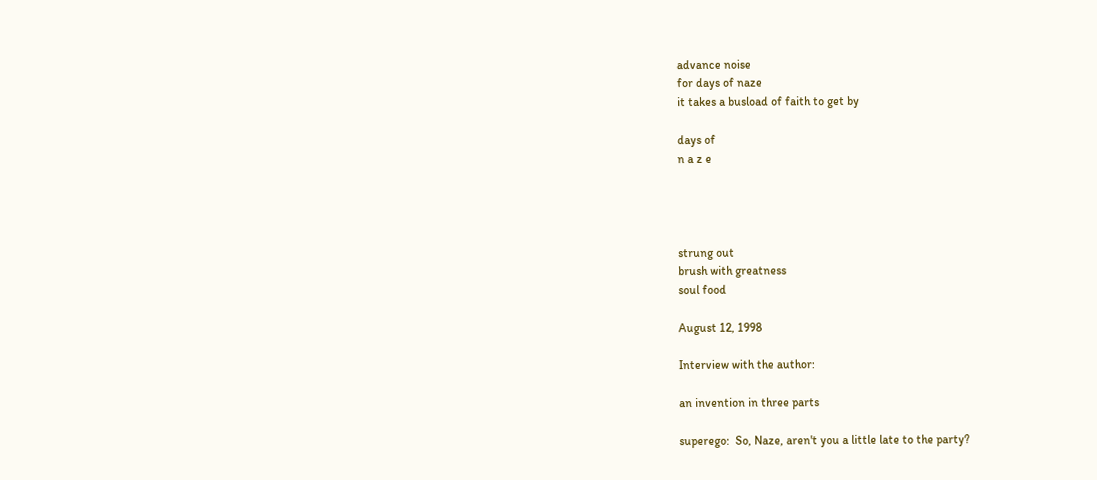advance noise
for days of naze
it takes a busload of faith to get by

days of
n a z e




strung out
brush with greatness
soul food

August 12, 1998

Interview with the author:

an invention in three parts

superego:  So, Naze, aren't you a little late to the party?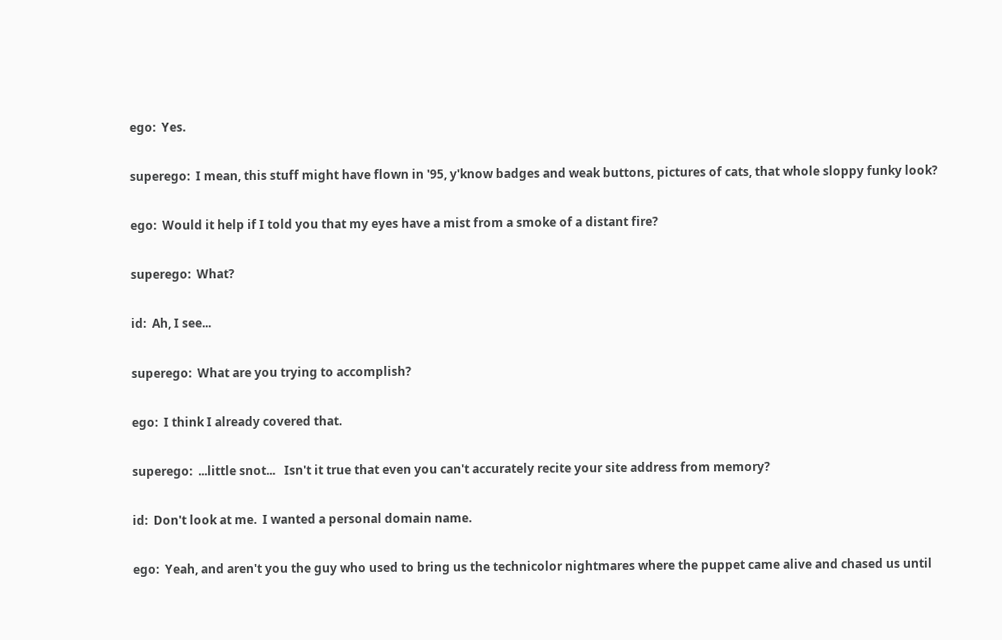ego:  Yes.

superego:  I mean, this stuff might have flown in '95, y'know badges and weak buttons, pictures of cats, that whole sloppy funky look?

ego:  Would it help if I told you that my eyes have a mist from a smoke of a distant fire?

superego:  What?

id:  Ah, I see...

superego:  What are you trying to accomplish?

ego:  I think I already covered that.

superego:  ...little snot...   Isn't it true that even you can't accurately recite your site address from memory?

id:  Don't look at me.  I wanted a personal domain name.

ego:  Yeah, and aren't you the guy who used to bring us the technicolor nightmares where the puppet came alive and chased us until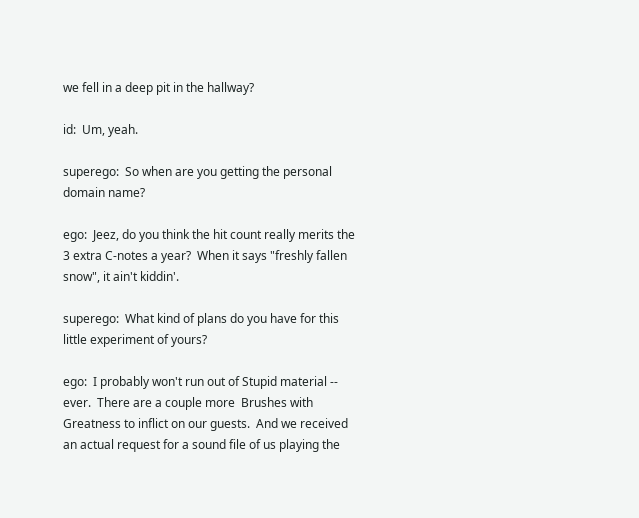we fell in a deep pit in the hallway?

id:  Um, yeah.

superego:  So when are you getting the personal domain name?

ego:  Jeez, do you think the hit count really merits the 3 extra C-notes a year?  When it says "freshly fallen snow", it ain't kiddin'.

superego:  What kind of plans do you have for this little experiment of yours?

ego:  I probably won't run out of Stupid material -- ever.  There are a couple more  Brushes with Greatness to inflict on our guests.  And we received an actual request for a sound file of us playing the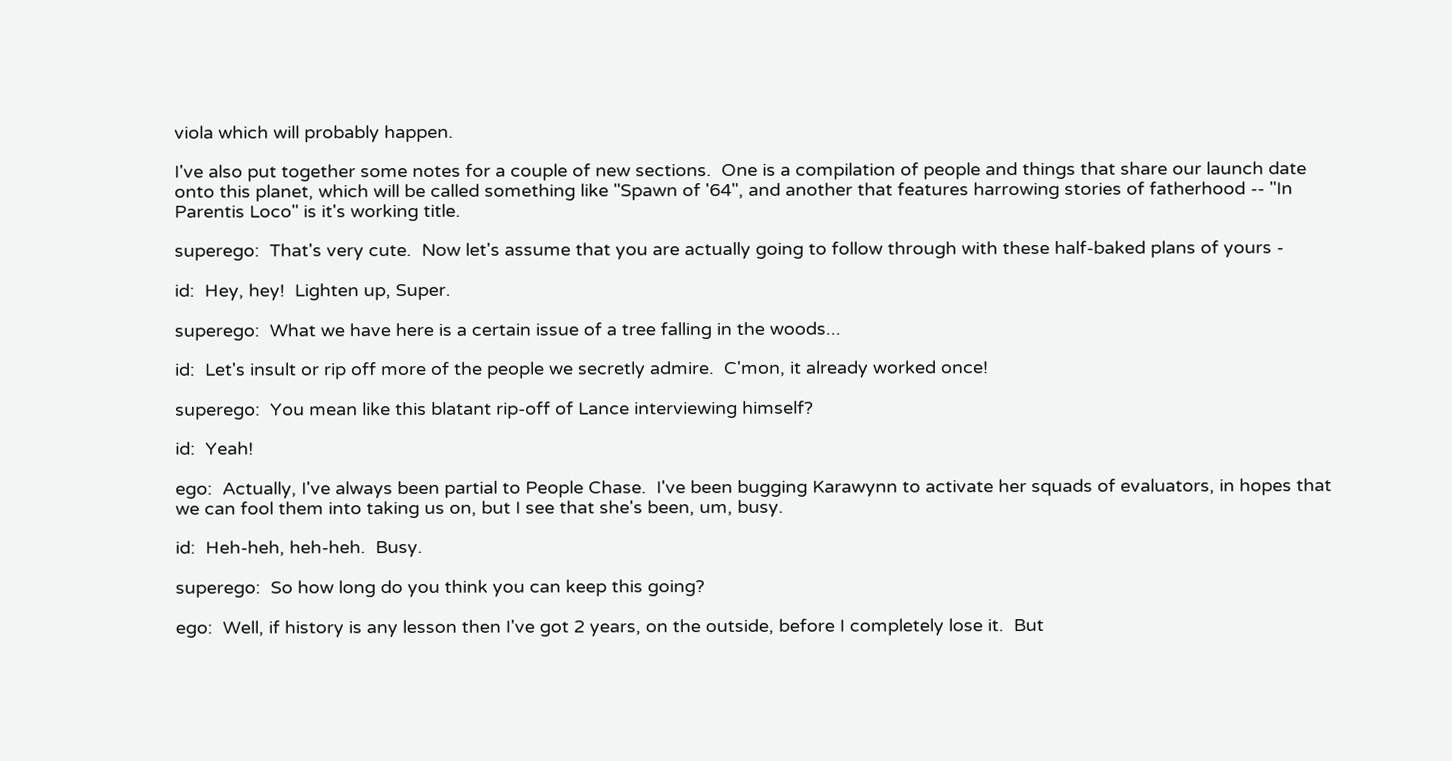viola which will probably happen.

I've also put together some notes for a couple of new sections.  One is a compilation of people and things that share our launch date onto this planet, which will be called something like "Spawn of '64", and another that features harrowing stories of fatherhood -- "In Parentis Loco" is it's working title.

superego:  That's very cute.  Now let's assume that you are actually going to follow through with these half-baked plans of yours -

id:  Hey, hey!  Lighten up, Super.

superego:  What we have here is a certain issue of a tree falling in the woods...

id:  Let's insult or rip off more of the people we secretly admire.  C'mon, it already worked once!

superego:  You mean like this blatant rip-off of Lance interviewing himself?

id:  Yeah!

ego:  Actually, I've always been partial to People Chase.  I've been bugging Karawynn to activate her squads of evaluators, in hopes that we can fool them into taking us on, but I see that she's been, um, busy.

id:  Heh-heh, heh-heh.  Busy.

superego:  So how long do you think you can keep this going?

ego:  Well, if history is any lesson then I've got 2 years, on the outside, before I completely lose it.  But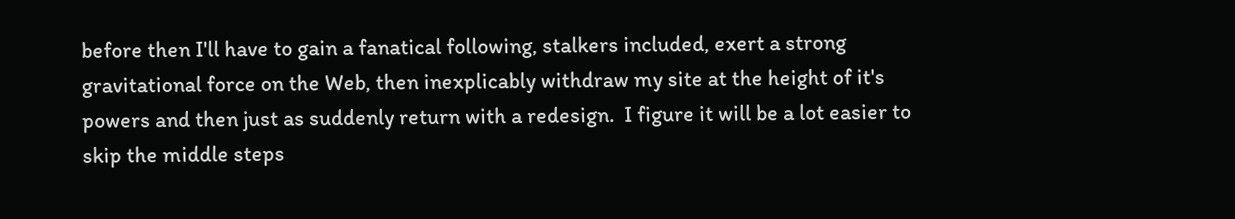before then I'll have to gain a fanatical following, stalkers included, exert a strong gravitational force on the Web, then inexplicably withdraw my site at the height of it's powers and then just as suddenly return with a redesign.  I figure it will be a lot easier to skip the middle steps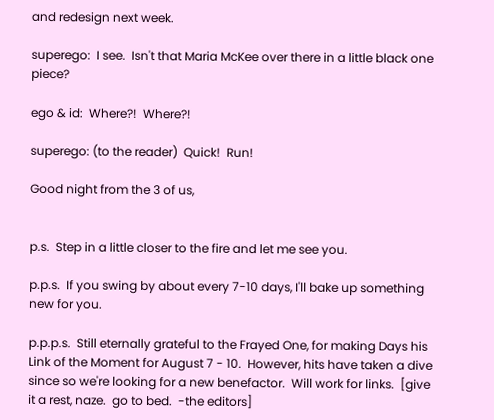and redesign next week.

superego:  I see.  Isn't that Maria McKee over there in a little black one piece?

ego & id:  Where?!  Where?!

superego: (to the reader)  Quick!  Run!

Good night from the 3 of us,


p.s.  Step in a little closer to the fire and let me see you.

p.p.s.  If you swing by about every 7-10 days, I'll bake up something new for you.

p.p.p.s.  Still eternally grateful to the Frayed One, for making Days his Link of the Moment for August 7 - 10.  However, hits have taken a dive since so we're looking for a new benefactor.  Will work for links.  [give it a rest, naze.  go to bed.  -the editors]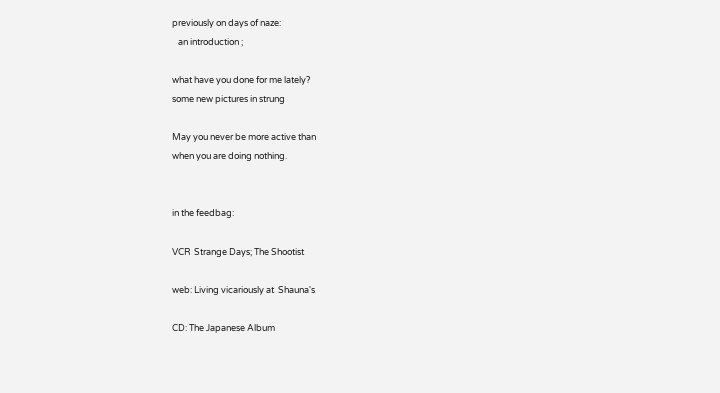previously on days of naze:
   an introduction ;

what have you done for me lately?
some new pictures in strung

May you never be more active than
when you are doing nothing.


in the feedbag:

VCR  Strange Days; The Shootist

web: Living vicariously at  Shauna's

CD: The Japanese Album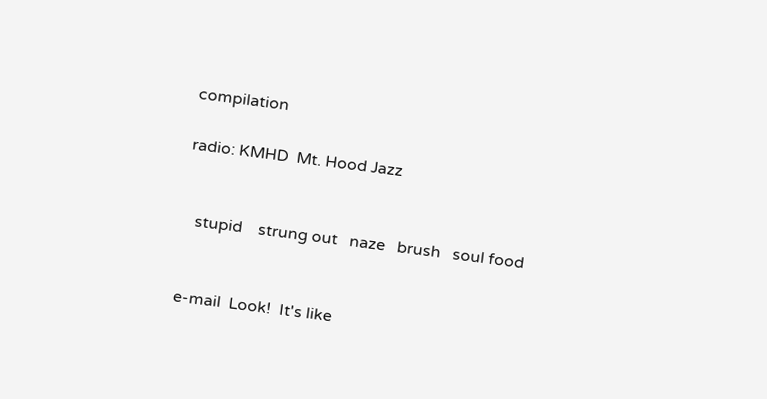compilation

radio: KMHD  Mt. Hood Jazz


   stupid    strung out   naze   brush   soul food


e-mail  Look!  It's like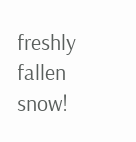freshly fallen snow!